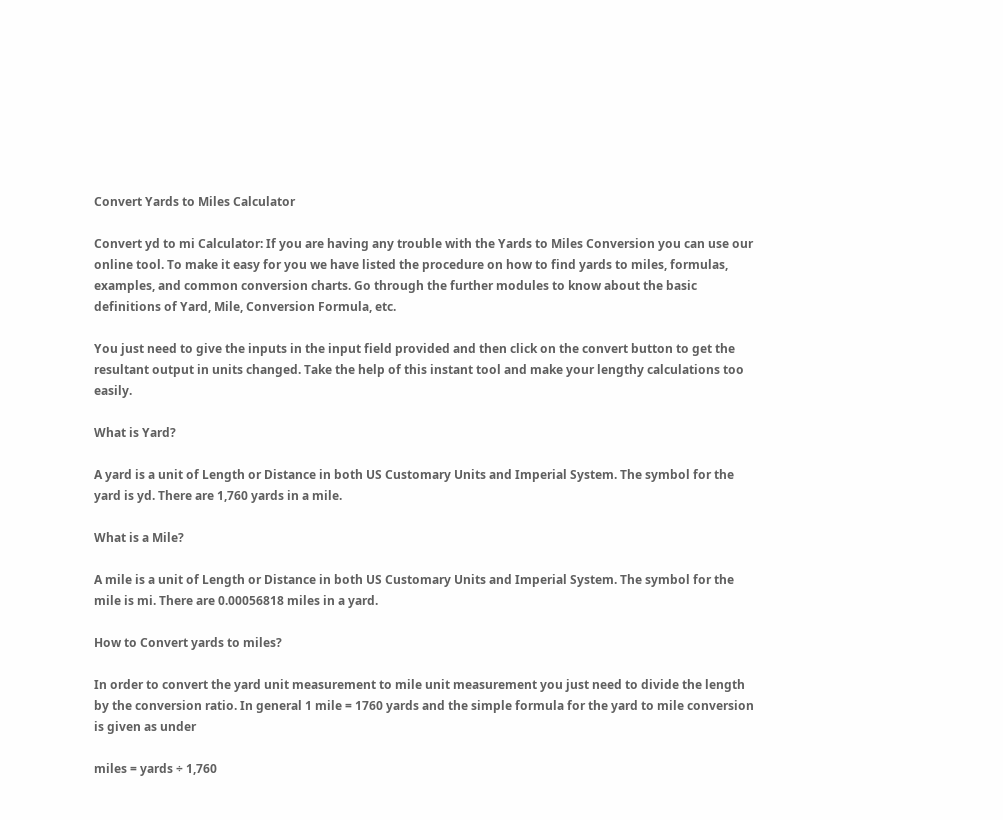Convert Yards to Miles Calculator

Convert yd to mi Calculator: If you are having any trouble with the Yards to Miles Conversion you can use our online tool. To make it easy for you we have listed the procedure on how to find yards to miles, formulas, examples, and common conversion charts. Go through the further modules to know about the basic definitions of Yard, Mile, Conversion Formula, etc.

You just need to give the inputs in the input field provided and then click on the convert button to get the resultant output in units changed. Take the help of this instant tool and make your lengthy calculations too easily.

What is Yard?

A yard is a unit of Length or Distance in both US Customary Units and Imperial System. The symbol for the yard is yd. There are 1,760 yards in a mile.

What is a Mile?

A mile is a unit of Length or Distance in both US Customary Units and Imperial System. The symbol for the mile is mi. There are 0.00056818 miles in a yard.

How to Convert yards to miles?

In order to convert the yard unit measurement to mile unit measurement you just need to divide the length by the conversion ratio. In general 1 mile = 1760 yards and the simple formula for the yard to mile conversion is given as under

miles = yards ÷ 1,760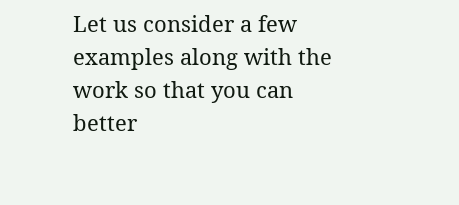Let us consider a few examples along with the work so that you can better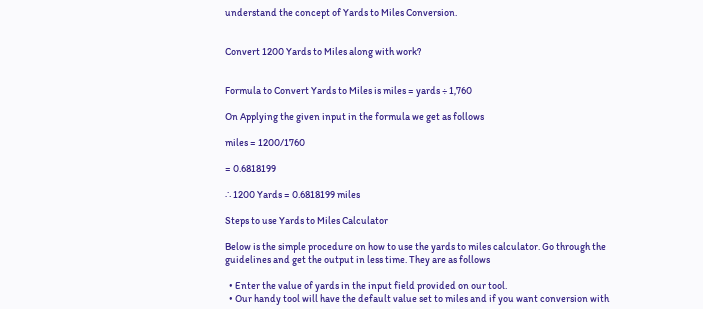understand the concept of Yards to Miles Conversion.


Convert 1200 Yards to Miles along with work?


Formula to Convert Yards to Miles is miles = yards ÷ 1,760

On Applying the given input in the formula we get as follows

miles = 1200/1760

= 0.6818199

∴ 1200 Yards = 0.6818199 miles

Steps to use Yards to Miles Calculator

Below is the simple procedure on how to use the yards to miles calculator. Go through the guidelines and get the output in less time. They are as follows

  • Enter the value of yards in the input field provided on our tool.
  • Our handy tool will have the default value set to miles and if you want conversion with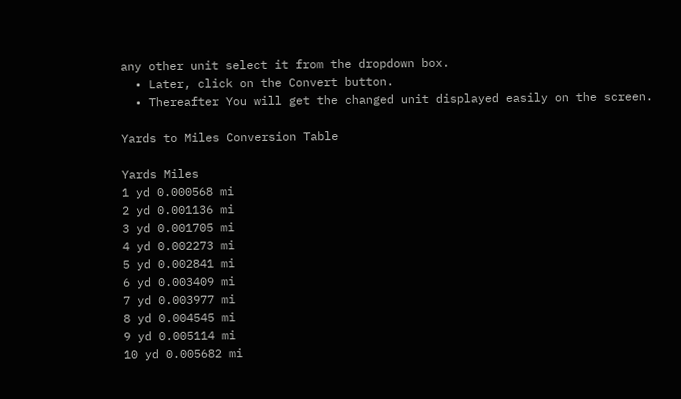any other unit select it from the dropdown box.
  • Later, click on the Convert button.
  • Thereafter You will get the changed unit displayed easily on the screen.

Yards to Miles Conversion Table

Yards Miles
1 yd 0.000568 mi
2 yd 0.001136 mi
3 yd 0.001705 mi
4 yd 0.002273 mi
5 yd 0.002841 mi
6 yd 0.003409 mi
7 yd 0.003977 mi
8 yd 0.004545 mi
9 yd 0.005114 mi
10 yd 0.005682 mi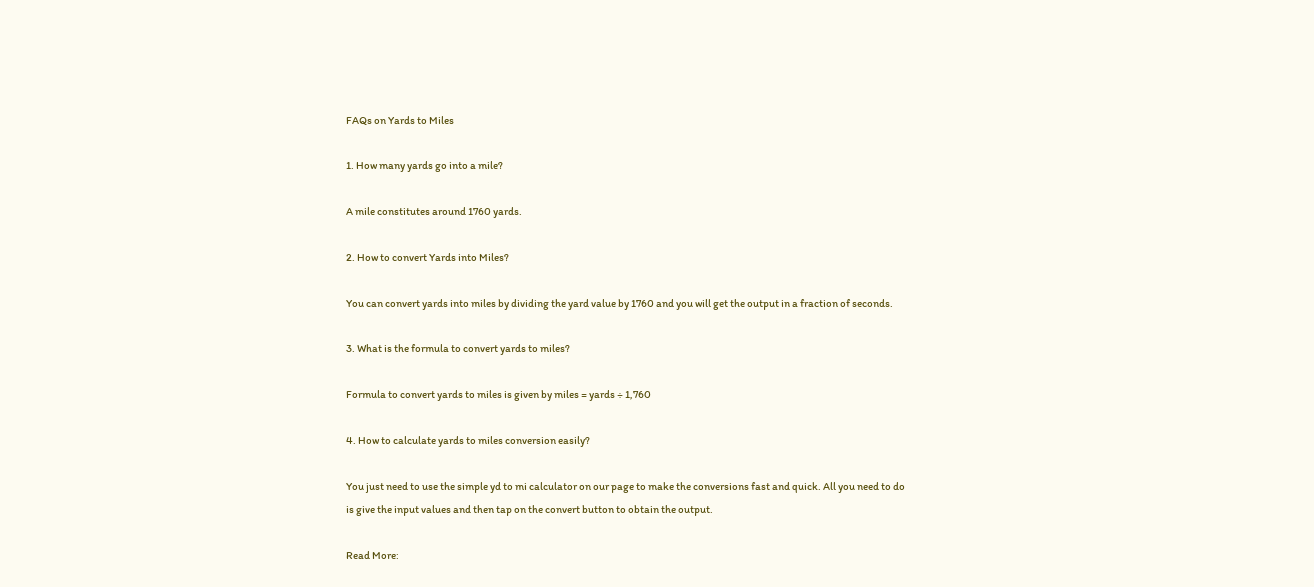FAQs on Yards to Miles

1. How many yards go into a mile?

A mile constitutes around 1760 yards.

2. How to convert Yards into Miles?

You can convert yards into miles by dividing the yard value by 1760 and you will get the output in a fraction of seconds.

3. What is the formula to convert yards to miles?

Formula to convert yards to miles is given by miles = yards ÷ 1,760

4. How to calculate yards to miles conversion easily?

You just need to use the simple yd to mi calculator on our page to make the conversions fast and quick. All you need to do is give the input values and then tap on the convert button to obtain the output.

Read More: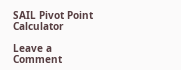SAIL Pivot Point Calculator

Leave a Comment